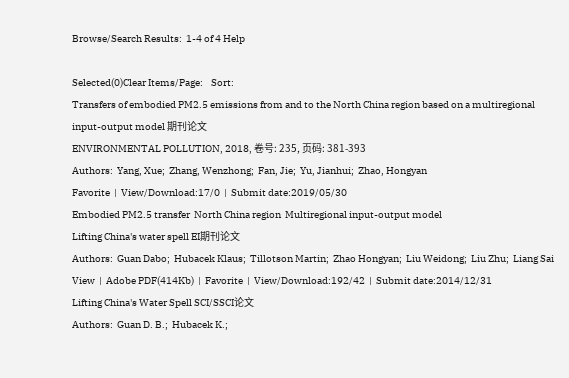Browse/Search Results:  1-4 of 4 Help

Selected(0)Clear Items/Page:    Sort:
Transfers of embodied PM2.5 emissions from and to the North China region based on a multiregional input-output model 期刊论文
ENVIRONMENTAL POLLUTION, 2018, 卷号: 235, 页码: 381-393
Authors:  Yang, Xue;  Zhang, Wenzhong;  Fan, Jie;  Yu, Jianhui;  Zhao, Hongyan
Favorite  |  View/Download:17/0  |  Submit date:2019/05/30
Embodied PM2.5 transfer  North China region  Multiregional input-output model
Lifting China's water spell EI期刊论文
Authors:  Guan Dabo;  Hubacek Klaus;  Tillotson Martin;  Zhao Hongyan;  Liu Weidong;  Liu Zhu;  Liang Sai
View  |  Adobe PDF(414Kb)  |  Favorite  |  View/Download:192/42  |  Submit date:2014/12/31
Lifting China's Water Spell SCI/SSCI论文
Authors:  Guan D. B.;  Hubacek K.;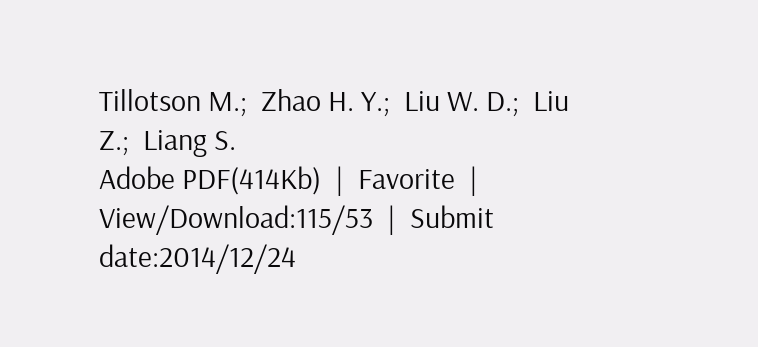Tillotson M.;  Zhao H. Y.;  Liu W. D.;  Liu Z.;  Liang S.
Adobe PDF(414Kb)  |  Favorite  |  View/Download:115/53  |  Submit date:2014/12/24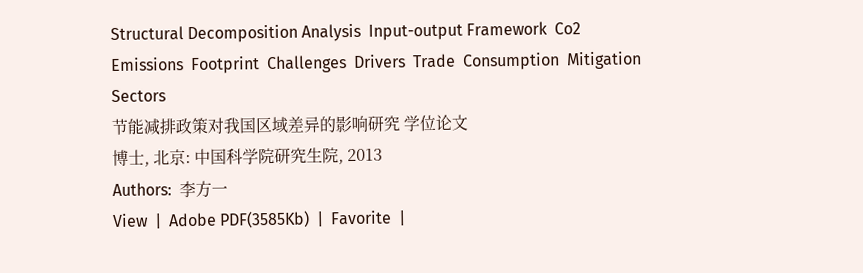Structural Decomposition Analysis  Input-output Framework  Co2  Emissions  Footprint  Challenges  Drivers  Trade  Consumption  Mitigation  Sectors
节能减排政策对我国区域差异的影响研究 学位论文
博士, 北京: 中国科学院研究生院, 2013
Authors:  李方一
View  |  Adobe PDF(3585Kb)  |  Favorite  |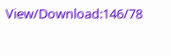View/Download:146/78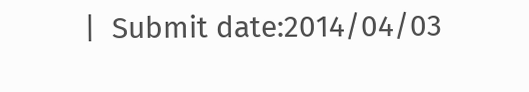|  Submit date:2014/04/03